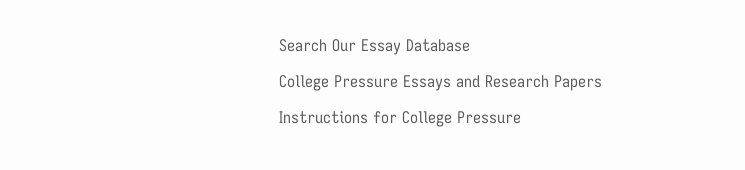Search Our Essay Database

College Pressure Essays and Research Papers

Instructions for College Pressure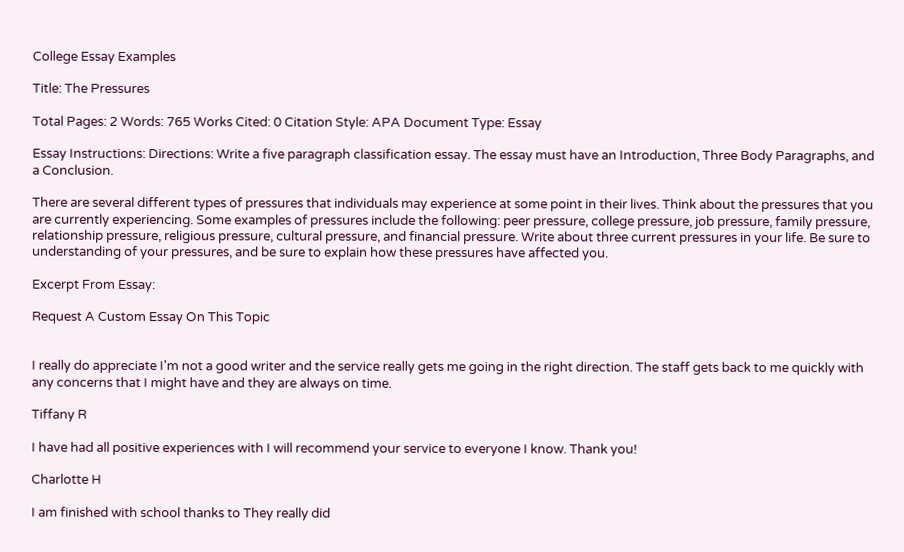College Essay Examples

Title: The Pressures

Total Pages: 2 Words: 765 Works Cited: 0 Citation Style: APA Document Type: Essay

Essay Instructions: Directions: Write a five paragraph classification essay. The essay must have an Introduction, Three Body Paragraphs, and a Conclusion.

There are several different types of pressures that individuals may experience at some point in their lives. Think about the pressures that you are currently experiencing. Some examples of pressures include the following: peer pressure, college pressure, job pressure, family pressure, relationship pressure, religious pressure, cultural pressure, and financial pressure. Write about three current pressures in your life. Be sure to understanding of your pressures, and be sure to explain how these pressures have affected you.

Excerpt From Essay:

Request A Custom Essay On This Topic


I really do appreciate I'm not a good writer and the service really gets me going in the right direction. The staff gets back to me quickly with any concerns that I might have and they are always on time.

Tiffany R

I have had all positive experiences with I will recommend your service to everyone I know. Thank you!

Charlotte H

I am finished with school thanks to They really did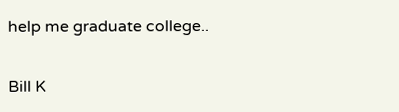help me graduate college..

Bill K